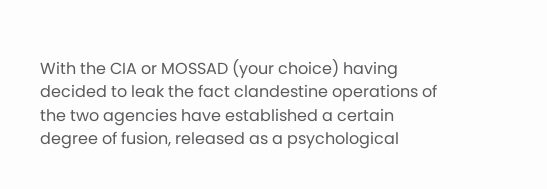With the CIA or MOSSAD (your choice) having decided to leak the fact clandestine operations of the two agencies have established a certain degree of fusion, released as a psychological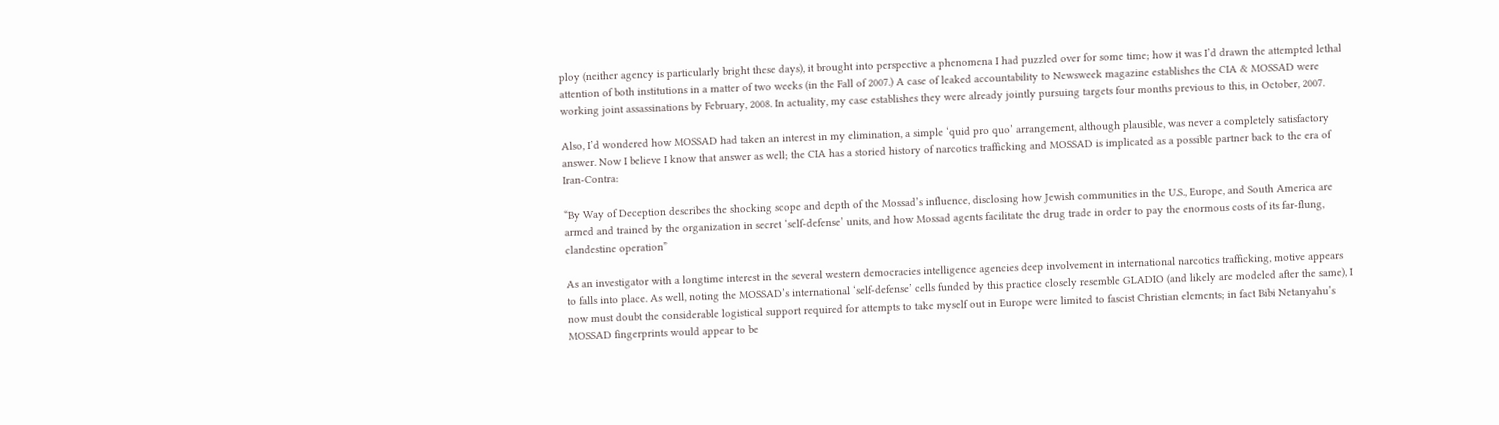ploy (neither agency is particularly bright these days), it brought into perspective a phenomena I had puzzled over for some time; how it was I’d drawn the attempted lethal attention of both institutions in a matter of two weeks (in the Fall of 2007.) A case of leaked accountability to Newsweek magazine establishes the CIA & MOSSAD were working joint assassinations by February, 2008. In actuality, my case establishes they were already jointly pursuing targets four months previous to this, in October, 2007.

Also, I’d wondered how MOSSAD had taken an interest in my elimination, a simple ‘quid pro quo’ arrangement, although plausible, was never a completely satisfactory answer. Now I believe I know that answer as well; the CIA has a storied history of narcotics trafficking and MOSSAD is implicated as a possible partner back to the era of Iran-Contra:

“By Way of Deception describes the shocking scope and depth of the Mossad’s influence, disclosing how Jewish communities in the U.S., Europe, and South America are armed and trained by the organization in secret ‘self-defense’ units, and how Mossad agents facilitate the drug trade in order to pay the enormous costs of its far-flung, clandestine operation”

As an investigator with a longtime interest in the several western democracies intelligence agencies deep involvement in international narcotics trafficking, motive appears to falls into place. As well, noting the MOSSAD’s international ‘self-defense’ cells funded by this practice closely resemble GLADIO (and likely are modeled after the same), I now must doubt the considerable logistical support required for attempts to take myself out in Europe were limited to fascist Christian elements; in fact Bibi Netanyahu’s MOSSAD fingerprints would appear to be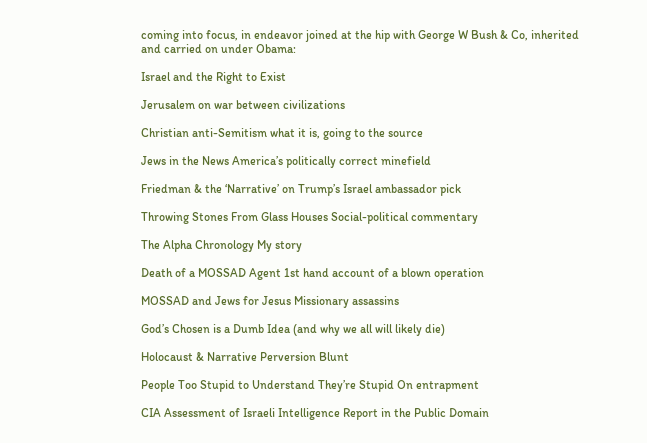coming into focus, in endeavor joined at the hip with George W Bush & Co, inherited and carried on under Obama:

Israel and the Right to Exist

Jerusalem on war between civilizations

Christian anti-Semitism what it is, going to the source

Jews in the News America’s politically correct minefield

Friedman & the ‘Narrative’ on Trump’s Israel ambassador pick

Throwing Stones From Glass Houses Social-political commentary

The Alpha Chronology My story

Death of a MOSSAD Agent 1st hand account of a blown operation

MOSSAD and Jews for Jesus Missionary assassins

God’s Chosen is a Dumb Idea (and why we all will likely die)

Holocaust & Narrative Perversion Blunt

People Too Stupid to Understand They’re Stupid On entrapment

CIA Assessment of Israeli Intelligence Report in the Public Domain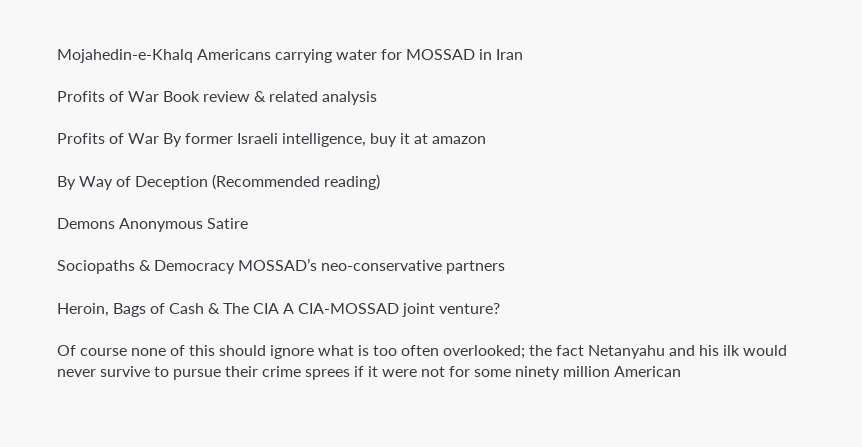Mojahedin-e-Khalq Americans carrying water for MOSSAD in Iran

Profits of War Book review & related analysis

Profits of War By former Israeli intelligence, buy it at amazon

By Way of Deception (Recommended reading)

Demons Anonymous Satire

Sociopaths & Democracy MOSSAD’s neo-conservative partners

Heroin, Bags of Cash & The CIA A CIA-MOSSAD joint venture?

Of course none of this should ignore what is too often overlooked; the fact Netanyahu and his ilk would never survive to pursue their crime sprees if it were not for some ninety million American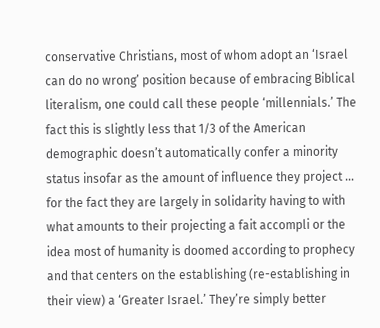conservative Christians, most of whom adopt an ‘Israel can do no wrong’ position because of embracing Biblical literalism, one could call these people ‘millennials.’ The fact this is slightly less that 1/3 of the American demographic doesn’t automatically confer a minority status insofar as the amount of influence they project … for the fact they are largely in solidarity having to with what amounts to their projecting a fait accompli or the idea most of humanity is doomed according to prophecy and that centers on the establishing (re-establishing in their view) a ‘Greater Israel.’ They’re simply better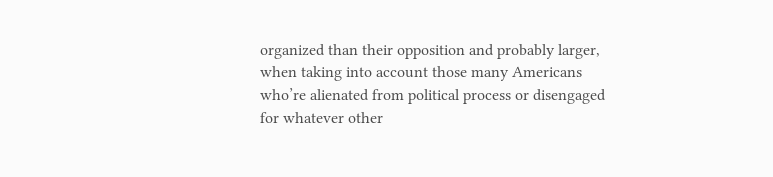organized than their opposition and probably larger, when taking into account those many Americans who’re alienated from political process or disengaged for whatever other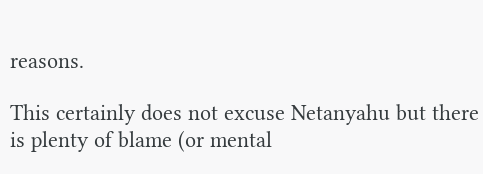reasons.

This certainly does not excuse Netanyahu but there is plenty of blame (or mental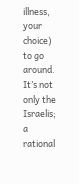illness, your choice) to go around. It’s not only the Israelis; a rational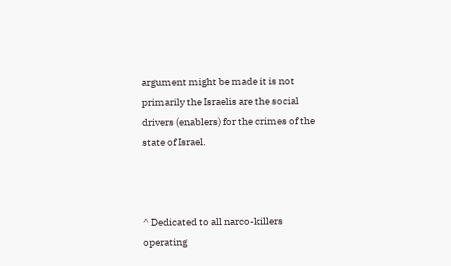argument might be made it is not primarily the Israelis are the social drivers (enablers) for the crimes of the state of Israel.



^ Dedicated to all narco-killers operating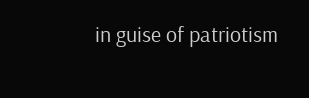in guise of patriotism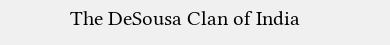The DeSousa Clan of India